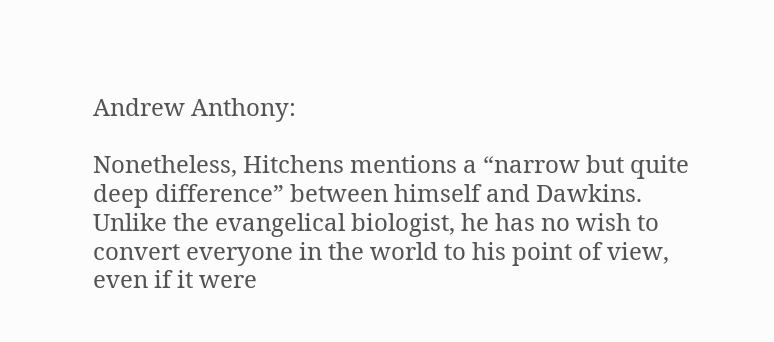Andrew Anthony:

Nonetheless, Hitchens mentions a “narrow but quite deep difference” between himself and Dawkins. Unlike the evangelical biologist, he has no wish to convert everyone in the world to his point of view, even if it were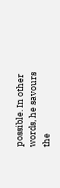possible. In other words, he savours the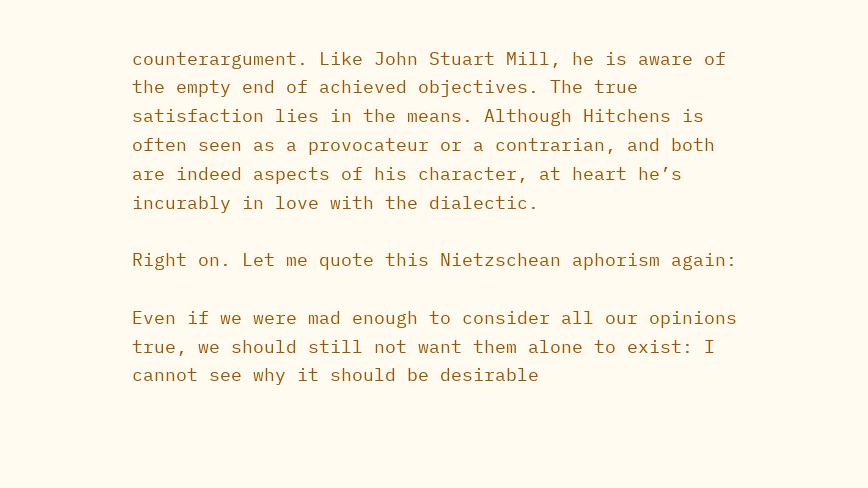counterargument. Like John Stuart Mill, he is aware of the empty end of achieved objectives. The true satisfaction lies in the means. Although Hitchens is often seen as a provocateur or a contrarian, and both are indeed aspects of his character, at heart he’s incurably in love with the dialectic.

Right on. Let me quote this Nietzschean aphorism again:

Even if we were mad enough to consider all our opinions true, we should still not want them alone to exist: I cannot see why it should be desirable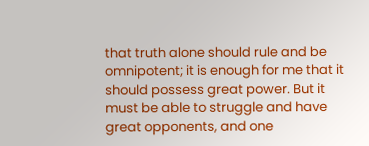that truth alone should rule and be omnipotent; it is enough for me that it should possess great power. But it must be able to struggle and have great opponents, and one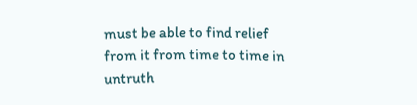must be able to find relief from it from time to time in untruth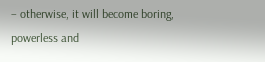– otherwise, it will become boring, powerless and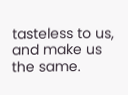tasteless to us, and make us the same.